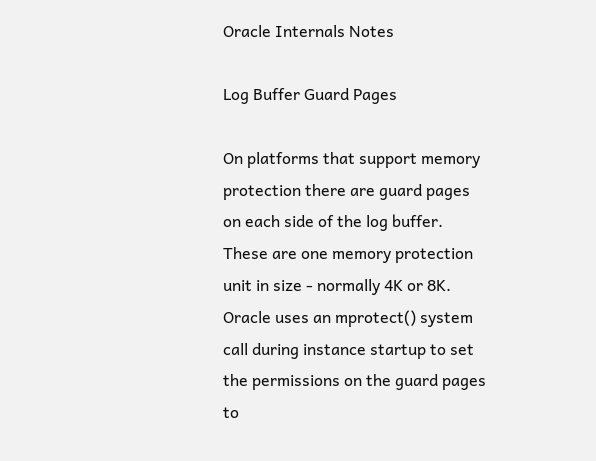Oracle Internals Notes

Log Buffer Guard Pages

On platforms that support memory protection there are guard pages on each side of the log buffer. These are one memory protection unit in size - normally 4K or 8K. Oracle uses an mprotect() system call during instance startup to set the permissions on the guard pages to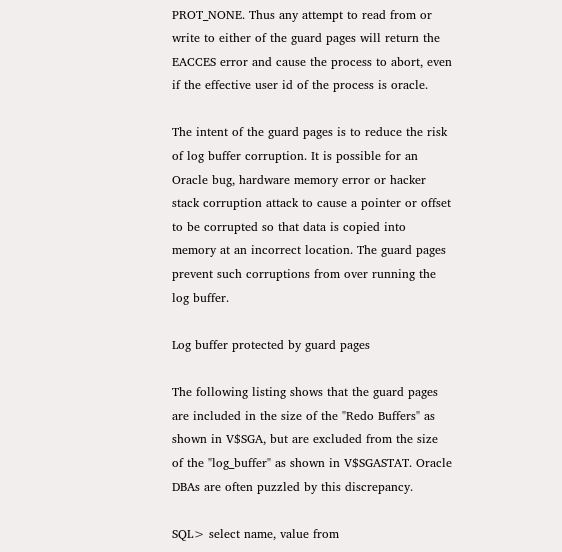PROT_NONE. Thus any attempt to read from or write to either of the guard pages will return the EACCES error and cause the process to abort, even if the effective user id of the process is oracle.

The intent of the guard pages is to reduce the risk of log buffer corruption. It is possible for an Oracle bug, hardware memory error or hacker stack corruption attack to cause a pointer or offset to be corrupted so that data is copied into memory at an incorrect location. The guard pages prevent such corruptions from over running the log buffer.

Log buffer protected by guard pages

The following listing shows that the guard pages are included in the size of the "Redo Buffers" as shown in V$SGA, but are excluded from the size of the "log_buffer" as shown in V$SGASTAT. Oracle DBAs are often puzzled by this discrepancy.

SQL> select name, value from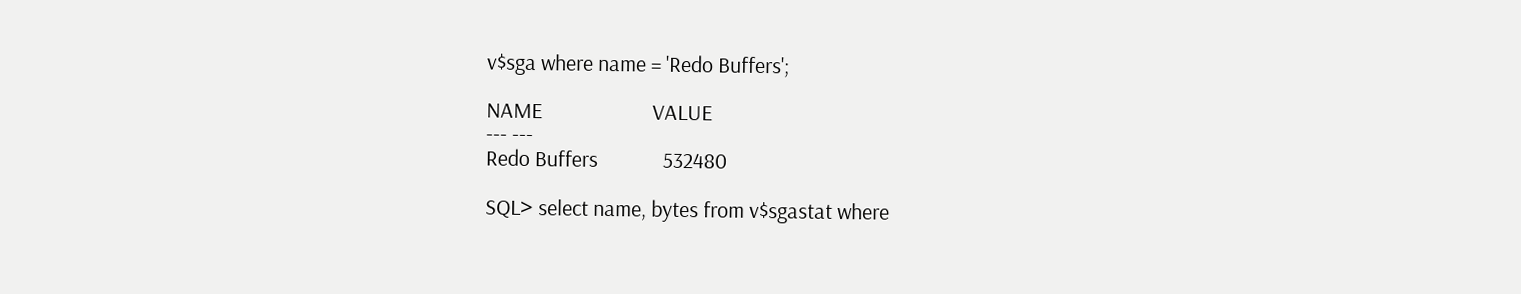v$sga where name = 'Redo Buffers';

NAME                      VALUE
--- ---
Redo Buffers             532480

SQL> select name, bytes from v$sgastat where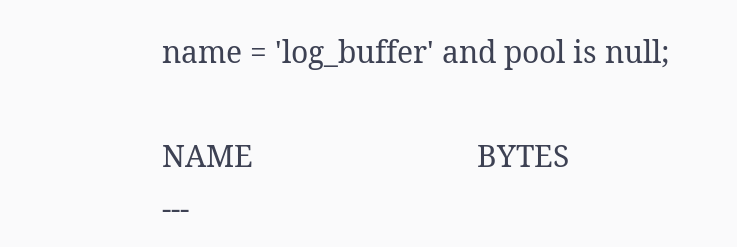name = 'log_buffer' and pool is null;

NAME                            BYTES
---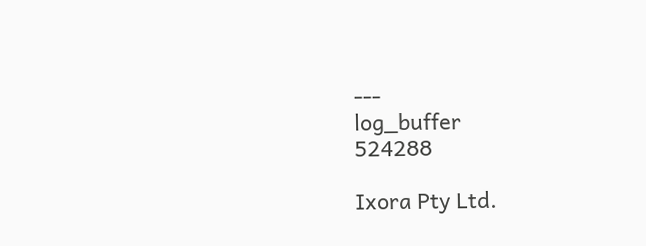---
log_buffer                     524288

Ixora Pty Ltd.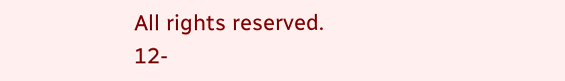All rights reserved.
12-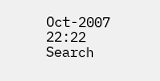Oct-2007 22:22
Search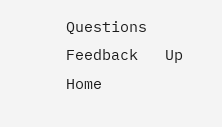Questions   Feedback   Up   Home